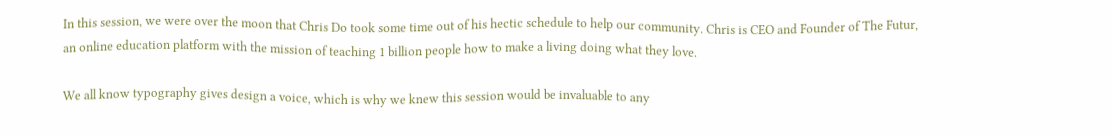In this session, we were over the moon that Chris Do took some time out of his hectic schedule to help our community. Chris is CEO and Founder of The Futur, an online education platform with the mission of teaching 1 billion people how to make a living doing what they love.

We all know typography gives design a voice, which is why we knew this session would be invaluable to any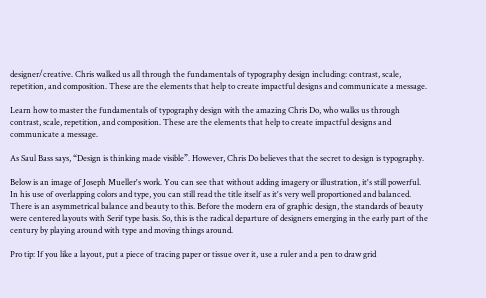designer/creative. Chris walked us all through the fundamentals of typography design including: contrast, scale, repetition, and composition. These are the elements that help to create impactful designs and communicate a message.

Learn how to master the fundamentals of typography design with the amazing Chris Do, who walks us through contrast, scale, repetition, and composition. These are the elements that help to create impactful designs and communicate a message.

As Saul Bass says, “Design is thinking made visible”. However, Chris Do believes that the secret to design is typography.

Below is an image of Joseph Mueller's work. You can see that without adding imagery or illustration, it's still powerful. In his use of overlapping colors and type, you can still read the title itself as it's very well proportioned and balanced. There is an asymmetrical balance and beauty to this. Before the modern era of graphic design, the standards of beauty were centered layouts with Serif type basis. So, this is the radical departure of designers emerging in the early part of the century by playing around with type and moving things around.

Pro tip: If you like a layout, put a piece of tracing paper or tissue over it, use a ruler and a pen to draw grid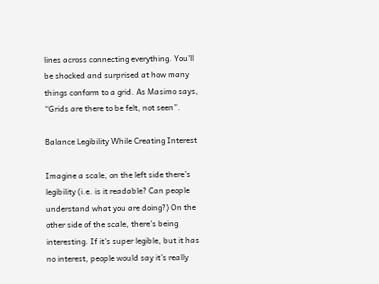lines across connecting everything. You'll be shocked and surprised at how many things conform to a grid. As Masimo says, “Grids are there to be felt, not seen”.

Balance Legibility While Creating Interest

Imagine a scale, on the left side there’s legibility (i.e. is it readable? Can people understand what you are doing?) On the other side of the scale, there’s being interesting. If it's super legible, but it has no interest, people would say it’s really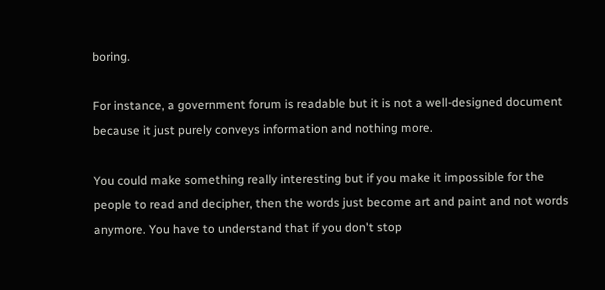boring.

For instance, a government forum is readable but it is not a well-designed document because it just purely conveys information and nothing more.

You could make something really interesting but if you make it impossible for the people to read and decipher, then the words just become art and paint and not words anymore. You have to understand that if you don't stop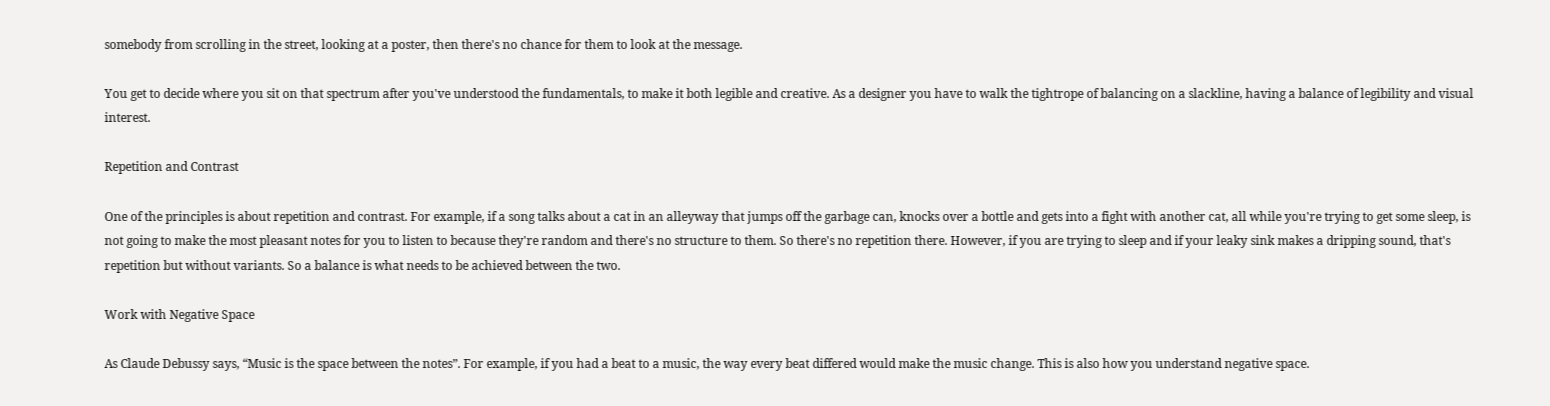somebody from scrolling in the street, looking at a poster, then there's no chance for them to look at the message.

You get to decide where you sit on that spectrum after you've understood the fundamentals, to make it both legible and creative. As a designer you have to walk the tightrope of balancing on a slackline, having a balance of legibility and visual interest.

Repetition and Contrast

One of the principles is about repetition and contrast. For example, if a song talks about a cat in an alleyway that jumps off the garbage can, knocks over a bottle and gets into a fight with another cat, all while you're trying to get some sleep, is not going to make the most pleasant notes for you to listen to because they're random and there's no structure to them. So there's no repetition there. However, if you are trying to sleep and if your leaky sink makes a dripping sound, that's repetition but without variants. So a balance is what needs to be achieved between the two.

Work with Negative Space

As Claude Debussy says, “Music is the space between the notes”. For example, if you had a beat to a music, the way every beat differed would make the music change. This is also how you understand negative space.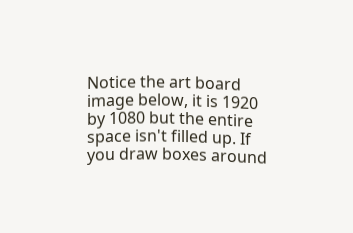Notice the art board image below, it is 1920 by 1080 but the entire space isn't filled up. If you draw boxes around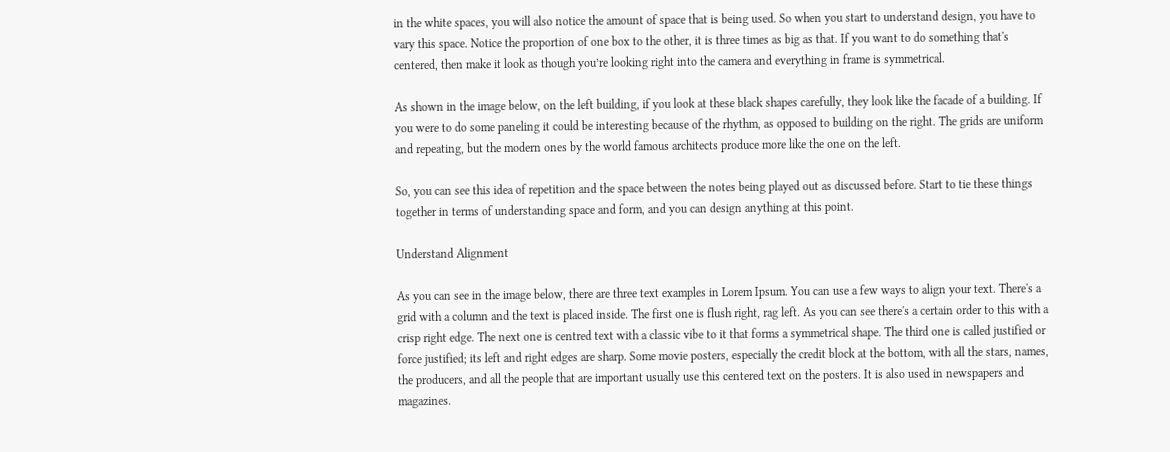in the white spaces, you will also notice the amount of space that is being used. So when you start to understand design, you have to vary this space. Notice the proportion of one box to the other, it is three times as big as that. If you want to do something that's centered, then make it look as though you’re looking right into the camera and everything in frame is symmetrical.

As shown in the image below, on the left building, if you look at these black shapes carefully, they look like the facade of a building. If you were to do some paneling it could be interesting because of the rhythm, as opposed to building on the right. The grids are uniform and repeating, but the modern ones by the world famous architects produce more like the one on the left.

So, you can see this idea of repetition and the space between the notes being played out as discussed before. Start to tie these things together in terms of understanding space and form, and you can design anything at this point.

Understand Alignment

As you can see in the image below, there are three text examples in Lorem Ipsum. You can use a few ways to align your text. There's a grid with a column and the text is placed inside. The first one is flush right, rag left. As you can see there's a certain order to this with a crisp right edge. The next one is centred text with a classic vibe to it that forms a symmetrical shape. The third one is called justified or force justified; its left and right edges are sharp. Some movie posters, especially the credit block at the bottom, with all the stars, names, the producers, and all the people that are important usually use this centered text on the posters. It is also used in newspapers and magazines.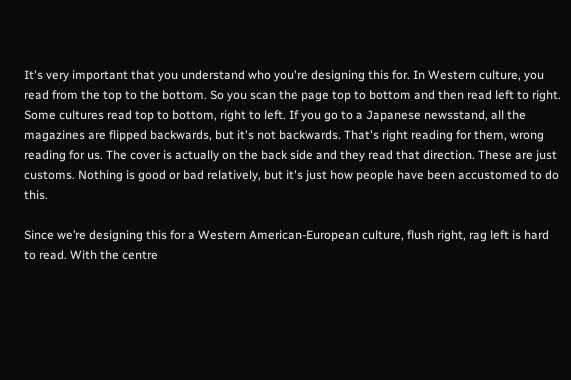It's very important that you understand who you're designing this for. In Western culture, you read from the top to the bottom. So you scan the page top to bottom and then read left to right. Some cultures read top to bottom, right to left. If you go to a Japanese newsstand, all the magazines are flipped backwards, but it's not backwards. That's right reading for them, wrong reading for us. The cover is actually on the back side and they read that direction. These are just customs. Nothing is good or bad relatively, but it's just how people have been accustomed to do this.

Since we’re designing this for a Western American-European culture, flush right, rag left is hard to read. With the centre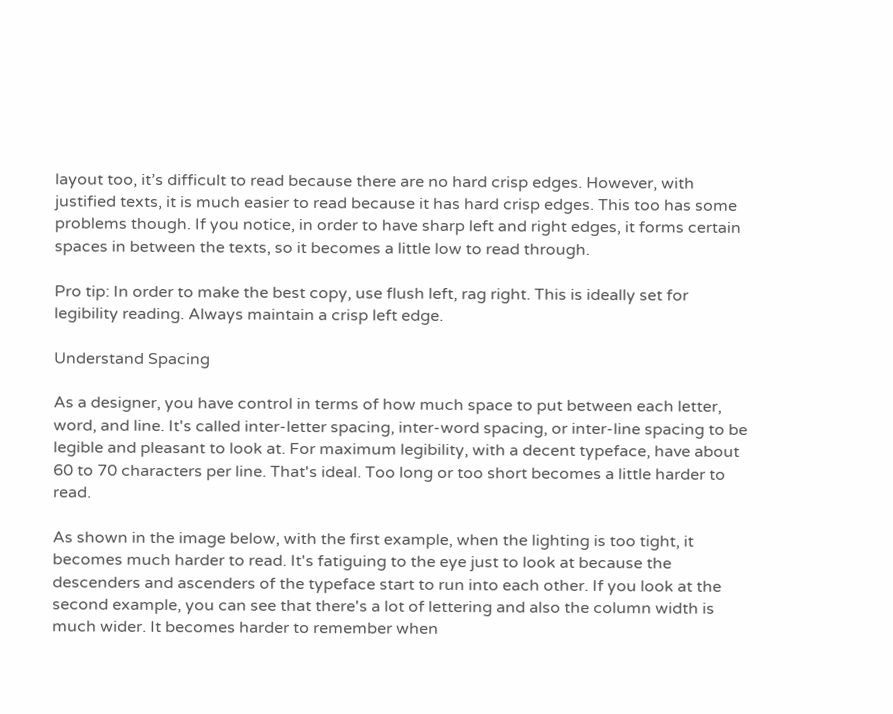layout too, it’s difficult to read because there are no hard crisp edges. However, with justified texts, it is much easier to read because it has hard crisp edges. This too has some problems though. If you notice, in order to have sharp left and right edges, it forms certain spaces in between the texts, so it becomes a little low to read through.

Pro tip: In order to make the best copy, use flush left, rag right. This is ideally set for legibility reading. Always maintain a crisp left edge.

Understand Spacing

As a designer, you have control in terms of how much space to put between each letter, word, and line. It's called inter-letter spacing, inter-word spacing, or inter-line spacing to be legible and pleasant to look at. For maximum legibility, with a decent typeface, have about 60 to 70 characters per line. That's ideal. Too long or too short becomes a little harder to read.

As shown in the image below, with the first example, when the lighting is too tight, it becomes much harder to read. It's fatiguing to the eye just to look at because the descenders and ascenders of the typeface start to run into each other. If you look at the second example, you can see that there's a lot of lettering and also the column width is much wider. It becomes harder to remember when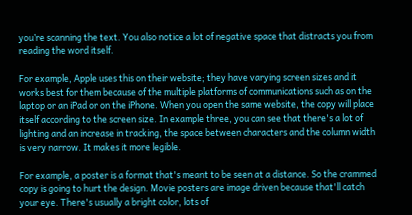you’re scanning the text. You also notice a lot of negative space that distracts you from reading the word itself.

For example, Apple uses this on their website; they have varying screen sizes and it works best for them because of the multiple platforms of communications such as on the laptop or an iPad or on the iPhone. When you open the same website, the copy will place itself according to the screen size. In example three, you can see that there's a lot of lighting and an increase in tracking, the space between characters and the column width is very narrow. It makes it more legible.

For example, a poster is a format that's meant to be seen at a distance. So the crammed copy is going to hurt the design. Movie posters are image driven because that'll catch your eye. There's usually a bright color, lots of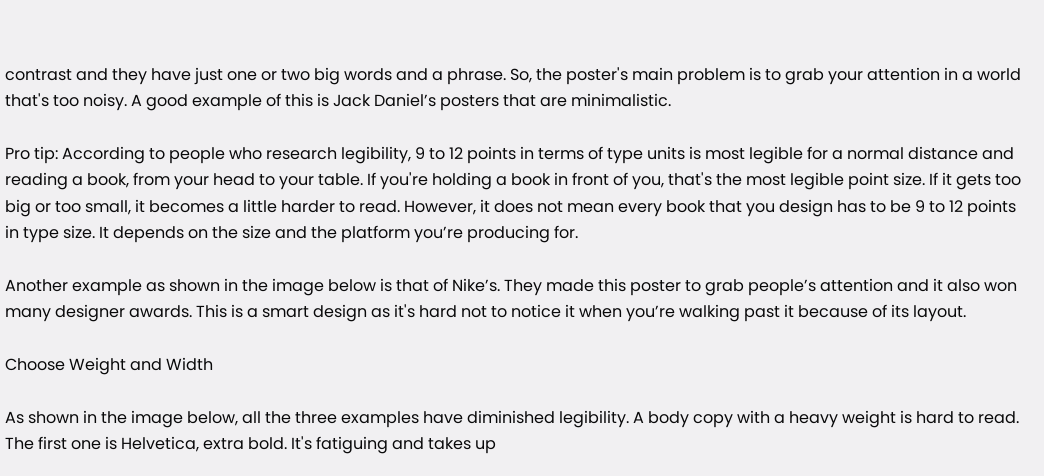contrast and they have just one or two big words and a phrase. So, the poster's main problem is to grab your attention in a world that's too noisy. A good example of this is Jack Daniel’s posters that are minimalistic.

Pro tip: According to people who research legibility, 9 to 12 points in terms of type units is most legible for a normal distance and reading a book, from your head to your table. If you're holding a book in front of you, that's the most legible point size. If it gets too big or too small, it becomes a little harder to read. However, it does not mean every book that you design has to be 9 to 12 points in type size. It depends on the size and the platform you’re producing for.

Another example as shown in the image below is that of Nike’s. They made this poster to grab people’s attention and it also won many designer awards. This is a smart design as it's hard not to notice it when you’re walking past it because of its layout.

Choose Weight and Width

As shown in the image below, all the three examples have diminished legibility. A body copy with a heavy weight is hard to read. The first one is Helvetica, extra bold. It's fatiguing and takes up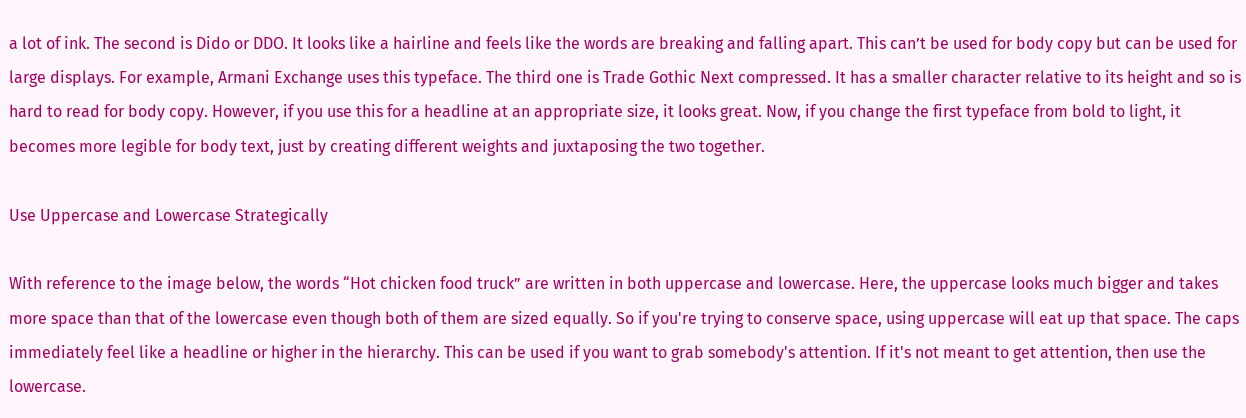a lot of ink. The second is Dido or DDO. It looks like a hairline and feels like the words are breaking and falling apart. This can’t be used for body copy but can be used for large displays. For example, Armani Exchange uses this typeface. The third one is Trade Gothic Next compressed. It has a smaller character relative to its height and so is hard to read for body copy. However, if you use this for a headline at an appropriate size, it looks great. Now, if you change the first typeface from bold to light, it becomes more legible for body text, just by creating different weights and juxtaposing the two together.

Use Uppercase and Lowercase Strategically

With reference to the image below, the words “Hot chicken food truck” are written in both uppercase and lowercase. Here, the uppercase looks much bigger and takes more space than that of the lowercase even though both of them are sized equally. So if you're trying to conserve space, using uppercase will eat up that space. The caps immediately feel like a headline or higher in the hierarchy. This can be used if you want to grab somebody's attention. If it's not meant to get attention, then use the lowercase.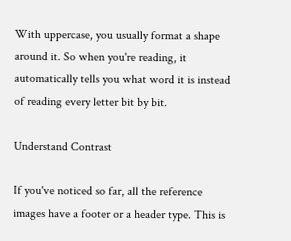With uppercase, you usually format a shape around it. So when you're reading, it automatically tells you what word it is instead of reading every letter bit by bit.

Understand Contrast

If you've noticed so far, all the reference images have a footer or a header type. This is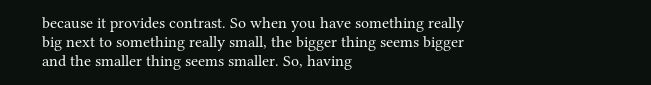because it provides contrast. So when you have something really big next to something really small, the bigger thing seems bigger and the smaller thing seems smaller. So, having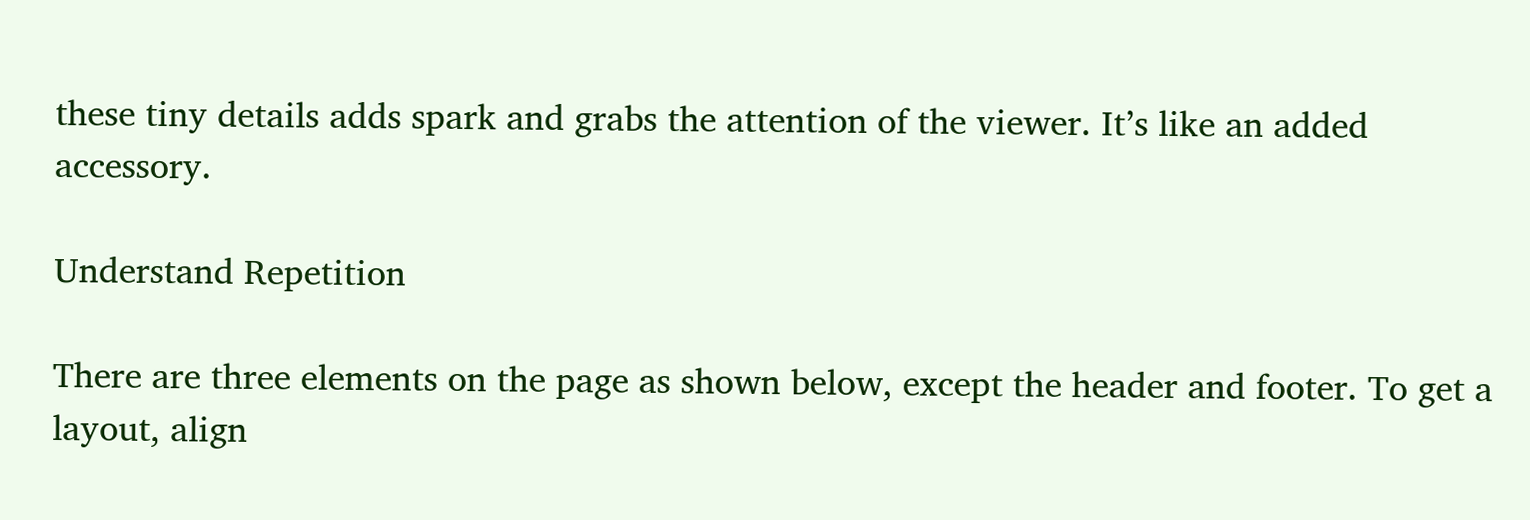these tiny details adds spark and grabs the attention of the viewer. It’s like an added accessory.

Understand Repetition

There are three elements on the page as shown below, except the header and footer. To get a layout, align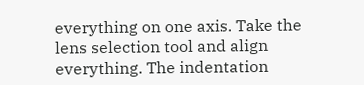everything on one axis. Take the lens selection tool and align everything. The indentation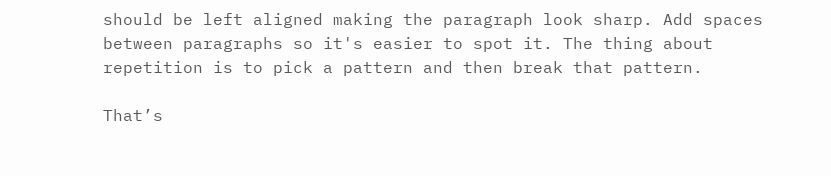should be left aligned making the paragraph look sharp. Add spaces between paragraphs so it's easier to spot it. The thing about repetition is to pick a pattern and then break that pattern.

That’s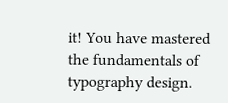it! You have mastered the fundamentals of typography design.